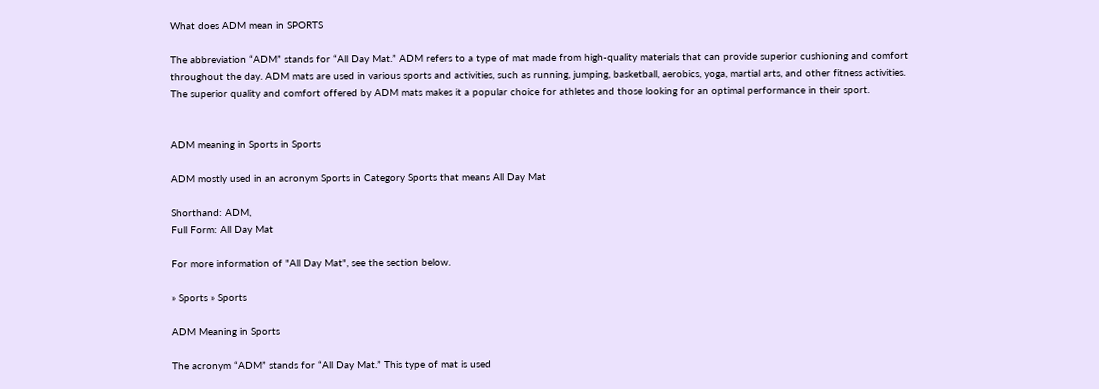What does ADM mean in SPORTS

The abbreviation “ADM” stands for “All Day Mat.” ADM refers to a type of mat made from high-quality materials that can provide superior cushioning and comfort throughout the day. ADM mats are used in various sports and activities, such as running, jumping, basketball, aerobics, yoga, martial arts, and other fitness activities. The superior quality and comfort offered by ADM mats makes it a popular choice for athletes and those looking for an optimal performance in their sport.


ADM meaning in Sports in Sports

ADM mostly used in an acronym Sports in Category Sports that means All Day Mat

Shorthand: ADM,
Full Form: All Day Mat

For more information of "All Day Mat", see the section below.

» Sports » Sports

ADM Meaning in Sports

The acronym “ADM” stands for “All Day Mat.” This type of mat is used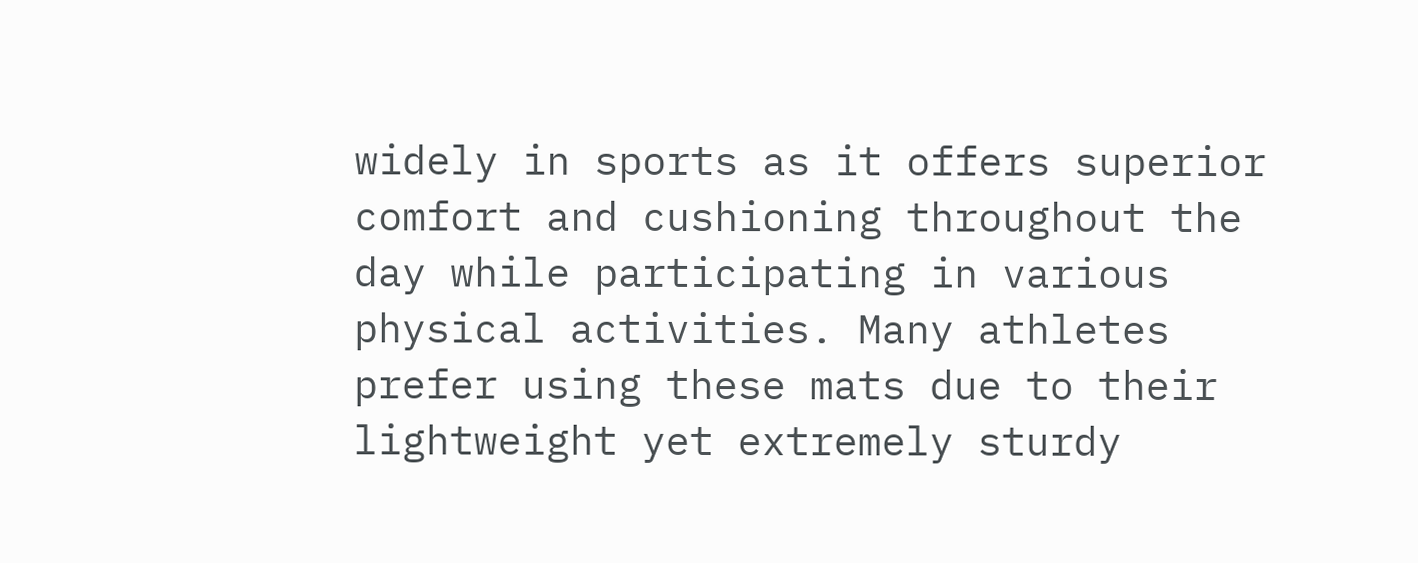widely in sports as it offers superior comfort and cushioning throughout the day while participating in various physical activities. Many athletes prefer using these mats due to their lightweight yet extremely sturdy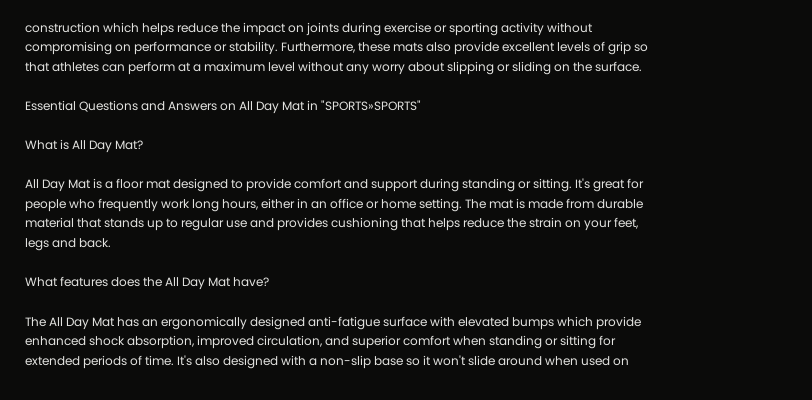construction which helps reduce the impact on joints during exercise or sporting activity without compromising on performance or stability. Furthermore, these mats also provide excellent levels of grip so that athletes can perform at a maximum level without any worry about slipping or sliding on the surface.

Essential Questions and Answers on All Day Mat in "SPORTS»SPORTS"

What is All Day Mat?

All Day Mat is a floor mat designed to provide comfort and support during standing or sitting. It's great for people who frequently work long hours, either in an office or home setting. The mat is made from durable material that stands up to regular use and provides cushioning that helps reduce the strain on your feet, legs and back.

What features does the All Day Mat have?

The All Day Mat has an ergonomically designed anti-fatigue surface with elevated bumps which provide enhanced shock absorption, improved circulation, and superior comfort when standing or sitting for extended periods of time. It's also designed with a non-slip base so it won't slide around when used on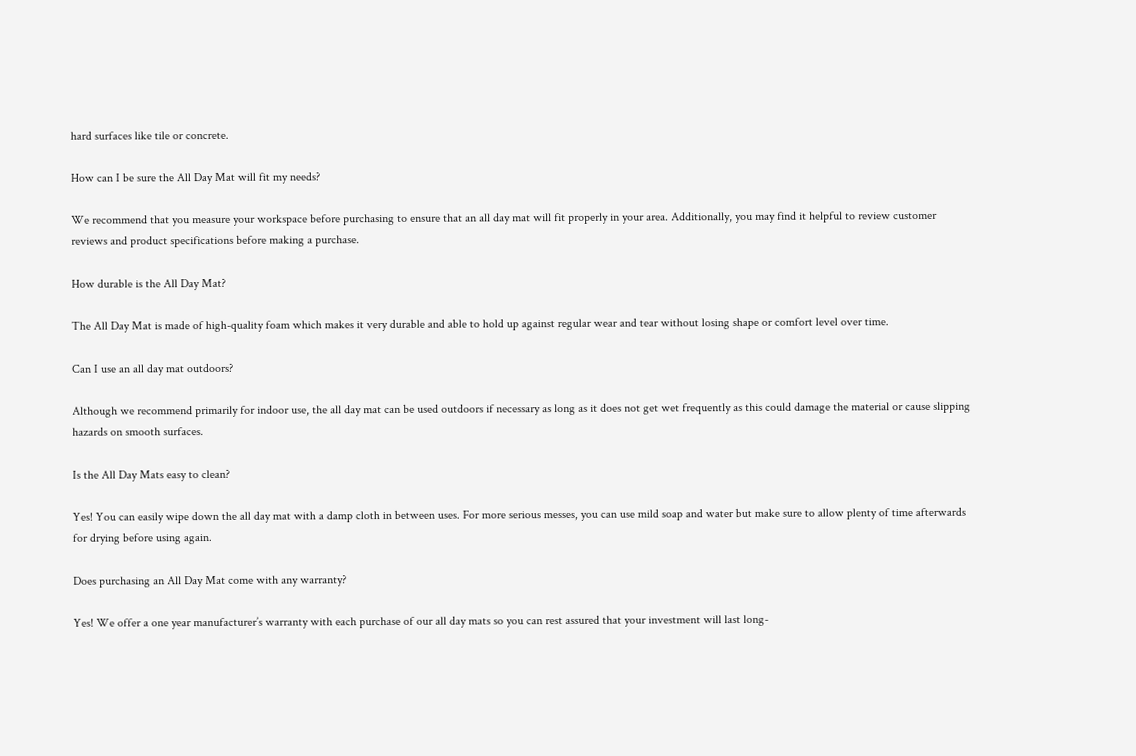hard surfaces like tile or concrete.

How can I be sure the All Day Mat will fit my needs?

We recommend that you measure your workspace before purchasing to ensure that an all day mat will fit properly in your area. Additionally, you may find it helpful to review customer reviews and product specifications before making a purchase.

How durable is the All Day Mat?

The All Day Mat is made of high-quality foam which makes it very durable and able to hold up against regular wear and tear without losing shape or comfort level over time.

Can I use an all day mat outdoors?

Although we recommend primarily for indoor use, the all day mat can be used outdoors if necessary as long as it does not get wet frequently as this could damage the material or cause slipping hazards on smooth surfaces.

Is the All Day Mats easy to clean?

Yes! You can easily wipe down the all day mat with a damp cloth in between uses. For more serious messes, you can use mild soap and water but make sure to allow plenty of time afterwards for drying before using again.

Does purchasing an All Day Mat come with any warranty?

Yes! We offer a one year manufacturer’s warranty with each purchase of our all day mats so you can rest assured that your investment will last long-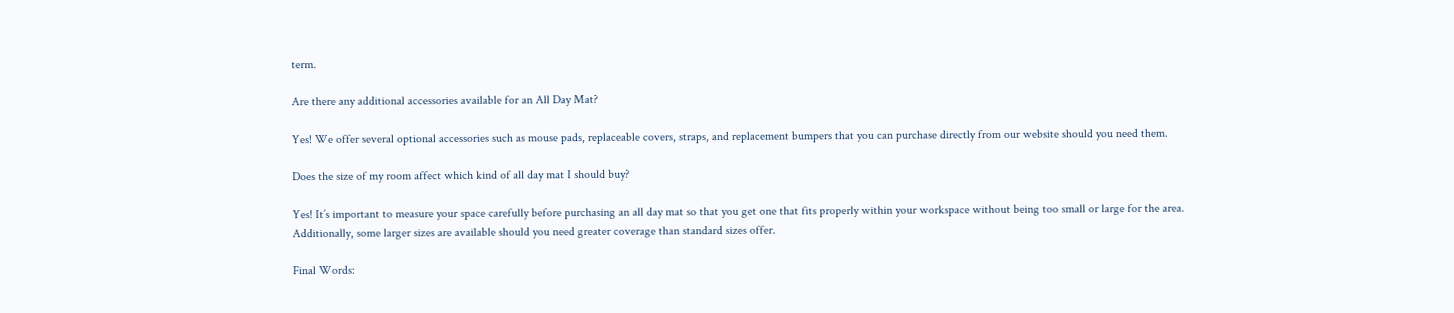term.

Are there any additional accessories available for an All Day Mat?

Yes! We offer several optional accessories such as mouse pads, replaceable covers, straps, and replacement bumpers that you can purchase directly from our website should you need them.

Does the size of my room affect which kind of all day mat I should buy?

Yes! It’s important to measure your space carefully before purchasing an all day mat so that you get one that fits properly within your workspace without being too small or large for the area. Additionally, some larger sizes are available should you need greater coverage than standard sizes offer.

Final Words: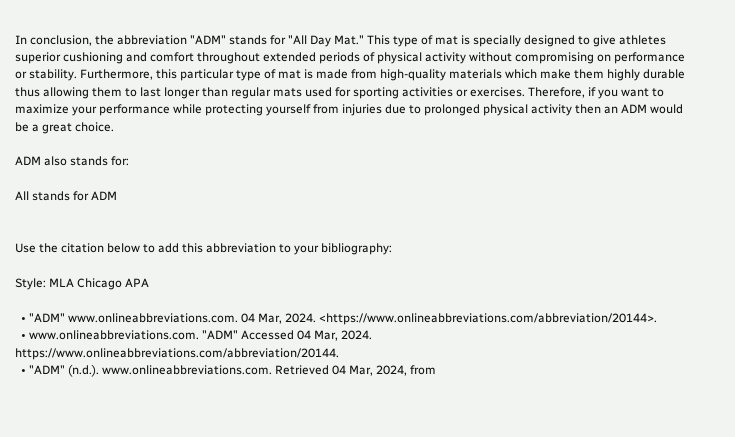In conclusion, the abbreviation "ADM" stands for "All Day Mat." This type of mat is specially designed to give athletes superior cushioning and comfort throughout extended periods of physical activity without compromising on performance or stability. Furthermore, this particular type of mat is made from high-quality materials which make them highly durable thus allowing them to last longer than regular mats used for sporting activities or exercises. Therefore, if you want to maximize your performance while protecting yourself from injuries due to prolonged physical activity then an ADM would be a great choice.

ADM also stands for:

All stands for ADM


Use the citation below to add this abbreviation to your bibliography:

Style: MLA Chicago APA

  • "ADM" www.onlineabbreviations.com. 04 Mar, 2024. <https://www.onlineabbreviations.com/abbreviation/20144>.
  • www.onlineabbreviations.com. "ADM" Accessed 04 Mar, 2024. https://www.onlineabbreviations.com/abbreviation/20144.
  • "ADM" (n.d.). www.onlineabbreviations.com. Retrieved 04 Mar, 2024, from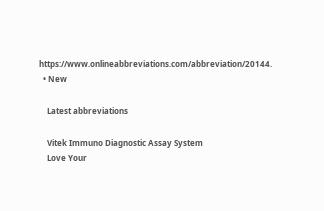https://www.onlineabbreviations.com/abbreviation/20144.
  • New

    Latest abbreviations

    Vitek Immuno Diagnostic Assay System
    Love Your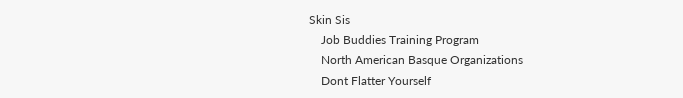Skin Sis
    Job Buddies Training Program
    North American Basque Organizations
    Dont Flatter Yourself